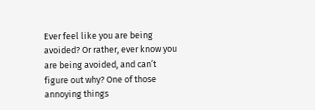Ever feel like you are being avoided? Or rather, ever know you are being avoided, and can’t figure out why? One of those annoying things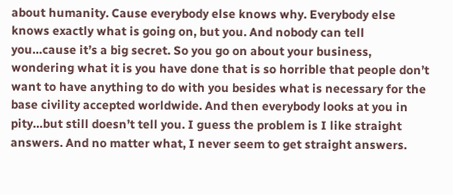about humanity. Cause everybody else knows why. Everybody else knows exactly what is going on, but you. And nobody can tell you…cause it’s a big secret. So you go on about your business, wondering what it is you have done that is so horrible that people don’t want to have anything to do with you besides what is necessary for the base civility accepted worldwide. And then everybody looks at you in pity…but still doesn’t tell you. I guess the problem is I like straight answers. And no matter what, I never seem to get straight answers.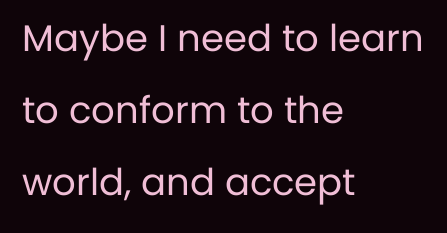Maybe I need to learn to conform to the world, and accept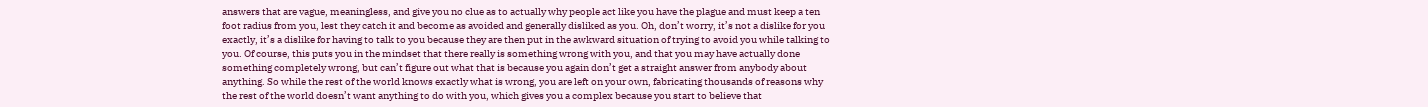answers that are vague, meaningless, and give you no clue as to actually why people act like you have the plague and must keep a ten foot radius from you, lest they catch it and become as avoided and generally disliked as you. Oh, don’t worry, it’s not a dislike for you exactly, it’s a dislike for having to talk to you because they are then put in the awkward situation of trying to avoid you while talking to you. Of course, this puts you in the mindset that there really is something wrong with you, and that you may have actually done something completely wrong, but can’t figure out what that is because you again don’t get a straight answer from anybody about anything. So while the rest of the world knows exactly what is wrong, you are left on your own, fabricating thousands of reasons why the rest of the world doesn’t want anything to do with you, which gives you a complex because you start to believe that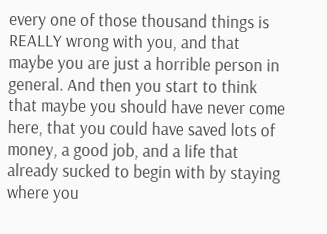every one of those thousand things is REALLY wrong with you, and that maybe you are just a horrible person in general. And then you start to think that maybe you should have never come here, that you could have saved lots of money, a good job, and a life that already sucked to begin with by staying where you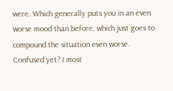were. Which generally puts you in an even worse mood than before, which just goes to compound the situation even worse. Confused yet? I most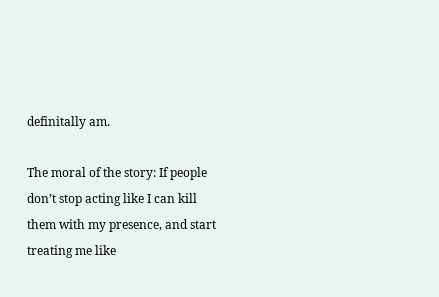definitally am.

The moral of the story: If people don’t stop acting like I can kill them with my presence, and start treating me like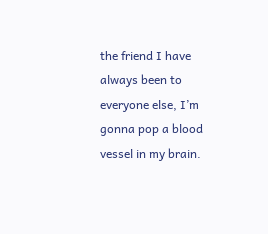the friend I have always been to everyone else, I’m gonna pop a blood vessel in my brain.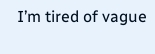I’m tired of vague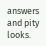answers and pity looks.